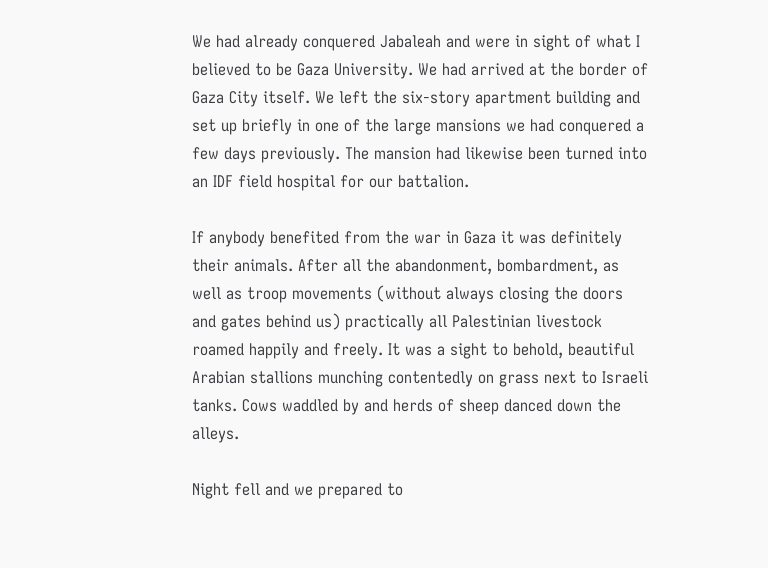We had already conquered Jabaleah and were in sight of what I believed to be Gaza University. We had arrived at the border of Gaza City itself. We left the six-story apartment building and set up briefly in one of the large mansions we had conquered a few days previously. The mansion had likewise been turned into an IDF field hospital for our battalion.

If anybody benefited from the war in Gaza it was definitely their animals. After all the abandonment, bombardment, as well as troop movements (without always closing the doors and gates behind us) practically all Palestinian livestock roamed happily and freely. It was a sight to behold, beautiful Arabian stallions munching contentedly on grass next to Israeli tanks. Cows waddled by and herds of sheep danced down the alleys.

Night fell and we prepared to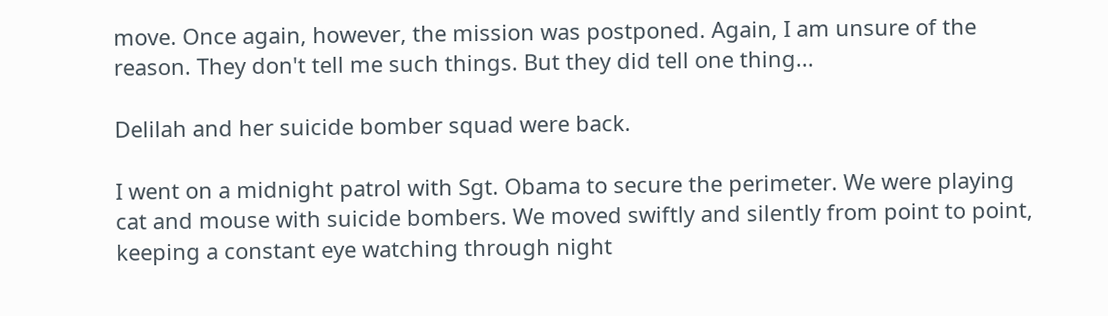move. Once again, however, the mission was postponed. Again, I am unsure of the reason. They don't tell me such things. But they did tell one thing...

Delilah and her suicide bomber squad were back.

I went on a midnight patrol with Sgt. Obama to secure the perimeter. We were playing cat and mouse with suicide bombers. We moved swiftly and silently from point to point, keeping a constant eye watching through night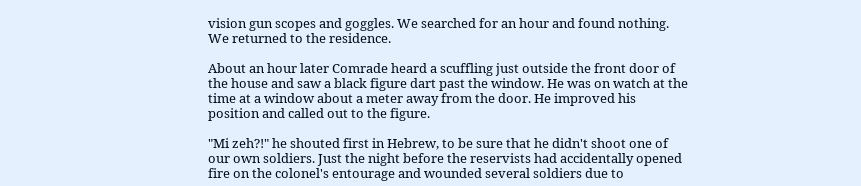vision gun scopes and goggles. We searched for an hour and found nothing. We returned to the residence.

About an hour later Comrade heard a scuffling just outside the front door of the house and saw a black figure dart past the window. He was on watch at the time at a window about a meter away from the door. He improved his position and called out to the figure.

"Mi zeh?!" he shouted first in Hebrew, to be sure that he didn't shoot one of our own soldiers. Just the night before the reservists had accidentally opened fire on the colonel's entourage and wounded several soldiers due to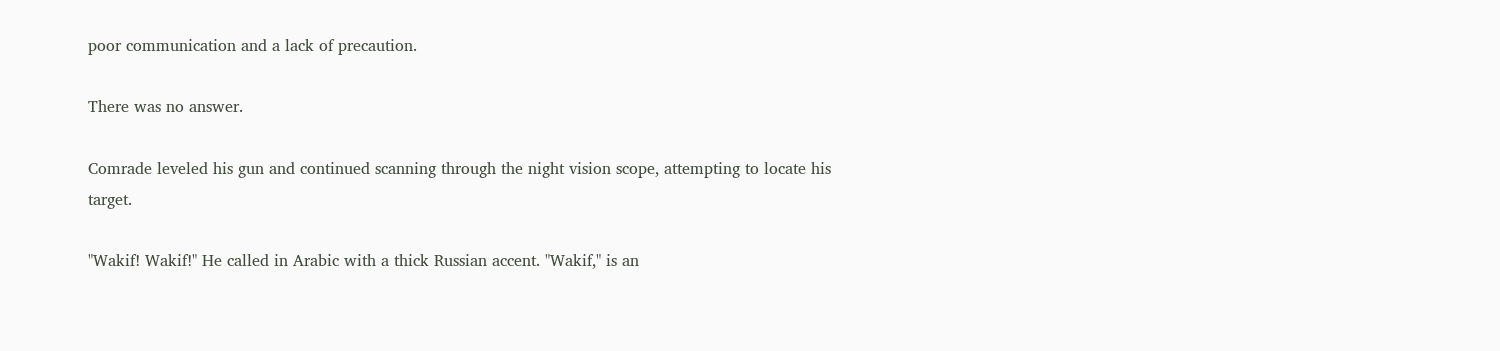poor communication and a lack of precaution.

There was no answer.

Comrade leveled his gun and continued scanning through the night vision scope, attempting to locate his target.

"Wakif! Wakif!" He called in Arabic with a thick Russian accent. "Wakif," is an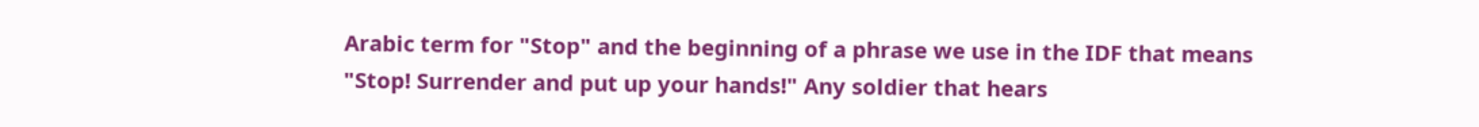Arabic term for "Stop" and the beginning of a phrase we use in the IDF that means "Stop! Surrender and put up your hands!" Any soldier that hears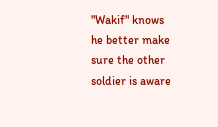"Wakif" knows he better make sure the other soldier is aware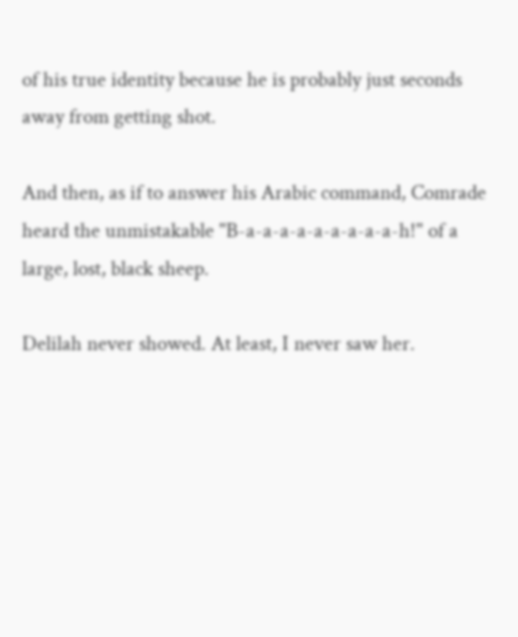of his true identity because he is probably just seconds away from getting shot.

And then, as if to answer his Arabic command, Comrade heard the unmistakable "B-a-a-a-a-a-a-a-a-a-h!" of a large, lost, black sheep.

Delilah never showed. At least, I never saw her.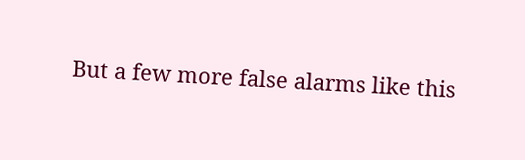But a few more false alarms like this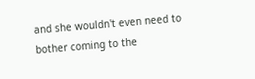and she wouldn't even need to bother coming to the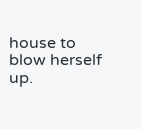house to blow herself up.